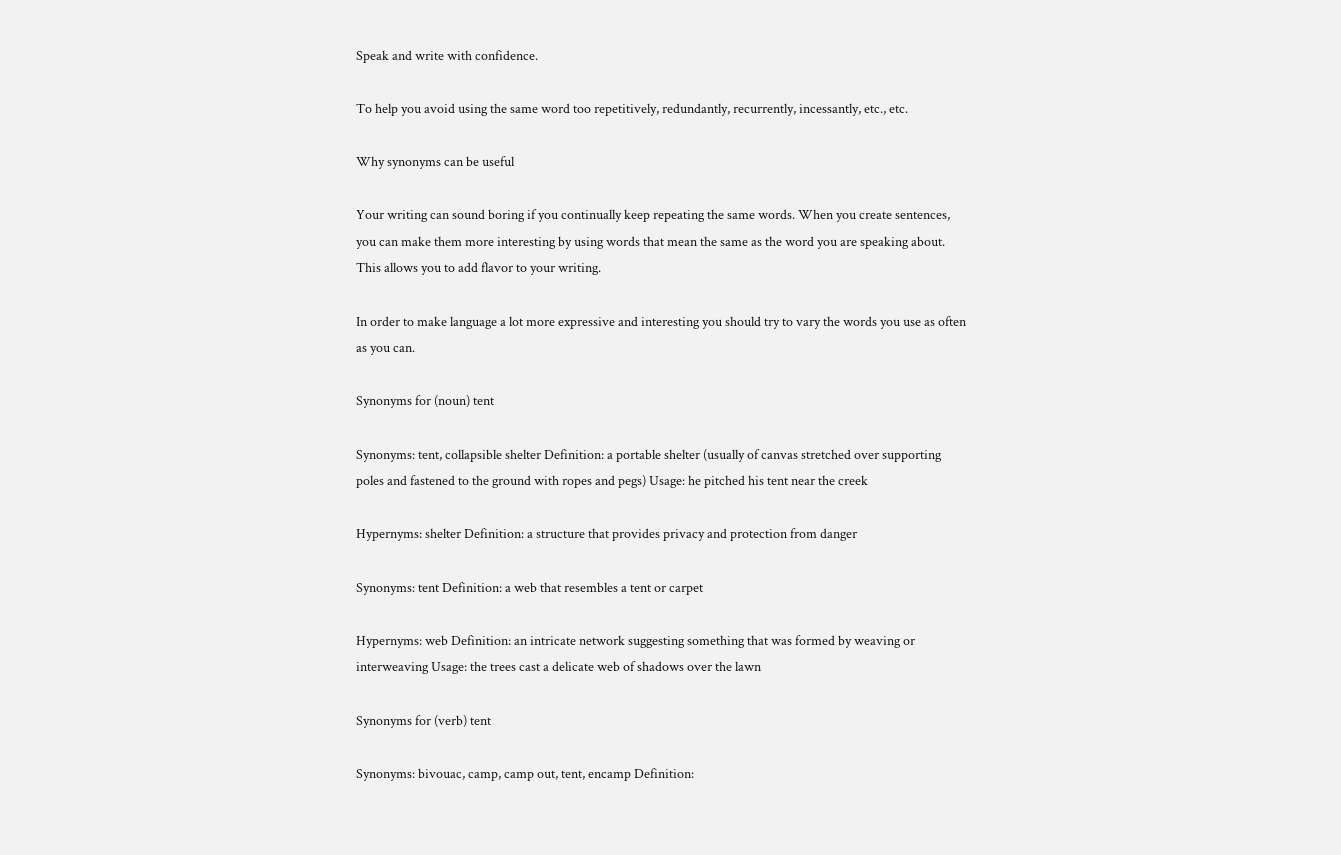Speak and write with confidence.

To help you avoid using the same word too repetitively, redundantly, recurrently, incessantly, etc., etc.

Why synonyms can be useful

Your writing can sound boring if you continually keep repeating the same words. When you create sentences, you can make them more interesting by using words that mean the same as the word you are speaking about. This allows you to add flavor to your writing.

In order to make language a lot more expressive and interesting you should try to vary the words you use as often as you can.

Synonyms for (noun) tent

Synonyms: tent, collapsible shelter Definition: a portable shelter (usually of canvas stretched over supporting poles and fastened to the ground with ropes and pegs) Usage: he pitched his tent near the creek

Hypernyms: shelter Definition: a structure that provides privacy and protection from danger

Synonyms: tent Definition: a web that resembles a tent or carpet

Hypernyms: web Definition: an intricate network suggesting something that was formed by weaving or interweaving Usage: the trees cast a delicate web of shadows over the lawn

Synonyms for (verb) tent

Synonyms: bivouac, camp, camp out, tent, encamp Definition: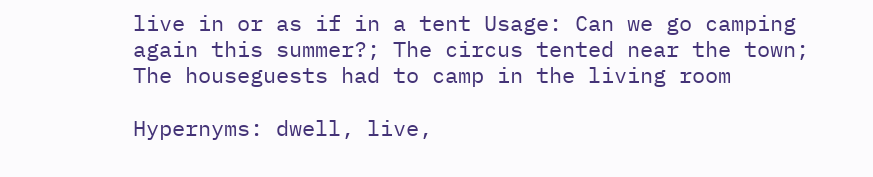live in or as if in a tent Usage: Can we go camping again this summer?; The circus tented near the town; The houseguests had to camp in the living room

Hypernyms: dwell, live,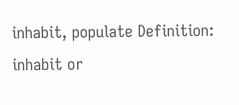inhabit, populate Definition: inhabit or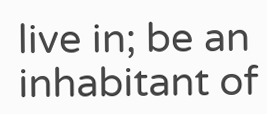live in; be an inhabitant of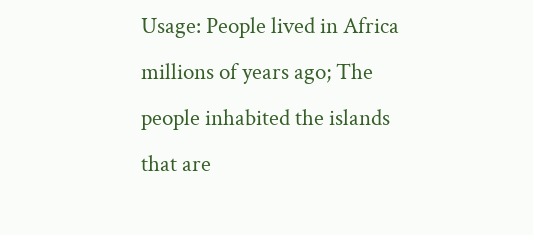Usage: People lived in Africa millions of years ago; The people inhabited the islands that are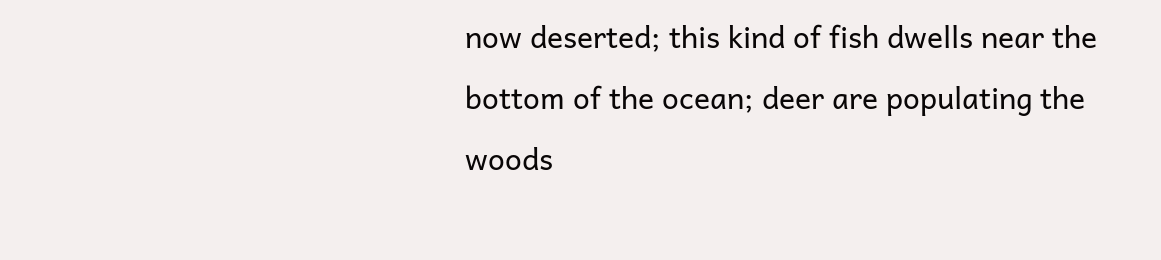now deserted; this kind of fish dwells near the bottom of the ocean; deer are populating the woods